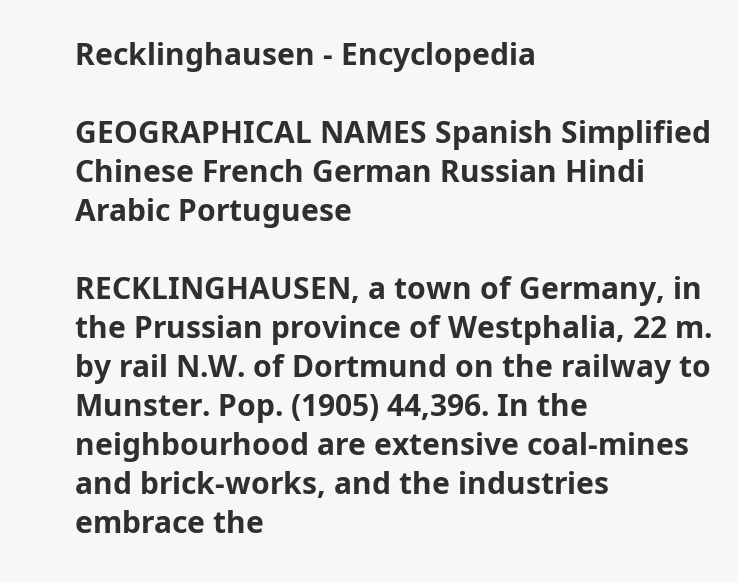Recklinghausen - Encyclopedia

GEOGRAPHICAL NAMES Spanish Simplified Chinese French German Russian Hindi Arabic Portuguese

RECKLINGHAUSEN, a town of Germany, in the Prussian province of Westphalia, 22 m. by rail N.W. of Dortmund on the railway to Munster. Pop. (1905) 44,396. In the neighbourhood are extensive coal-mines and brick-works, and the industries embrace the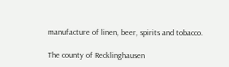manufacture of linen, beer, spirits and tobacco.

The county of Recklinghausen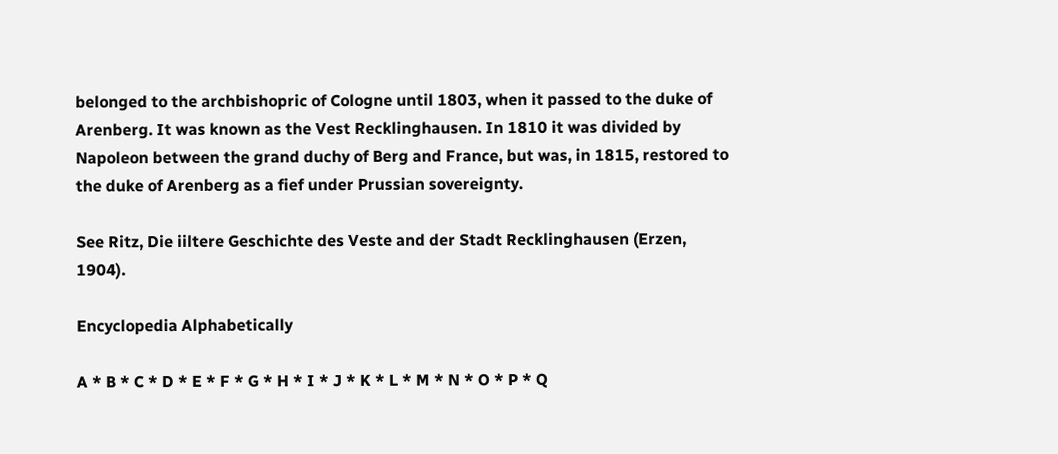belonged to the archbishopric of Cologne until 1803, when it passed to the duke of Arenberg. It was known as the Vest Recklinghausen. In 1810 it was divided by Napoleon between the grand duchy of Berg and France, but was, in 1815, restored to the duke of Arenberg as a fief under Prussian sovereignty.

See Ritz, Die iiltere Geschichte des Veste and der Stadt Recklinghausen (Erzen, 1904).

Encyclopedia Alphabetically

A * B * C * D * E * F * G * H * I * J * K * L * M * N * O * P * Q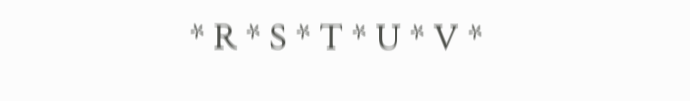* R * S * T * U * V *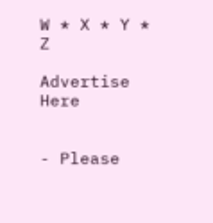W * X * Y * Z

Advertise Here


- Please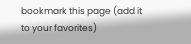bookmark this page (add it to your favorites)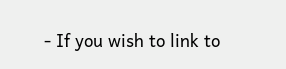- If you wish to link to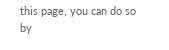this page, you can do so by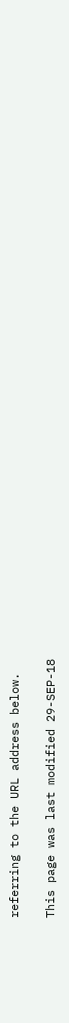referring to the URL address below.

This page was last modified 29-SEP-18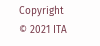Copyright © 2021 ITA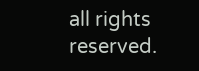all rights reserved.